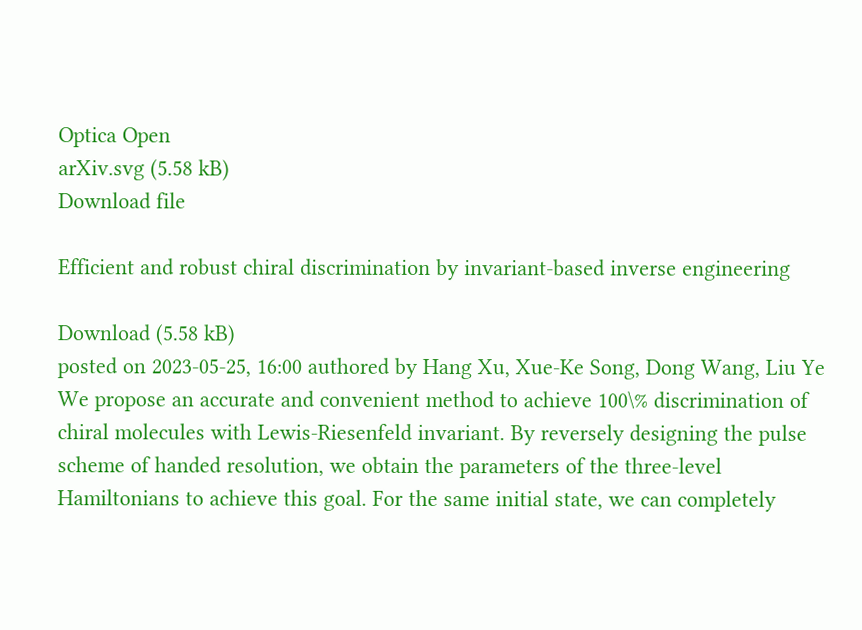Optica Open
arXiv.svg (5.58 kB)
Download file

Efficient and robust chiral discrimination by invariant-based inverse engineering

Download (5.58 kB)
posted on 2023-05-25, 16:00 authored by Hang Xu, Xue-Ke Song, Dong Wang, Liu Ye
We propose an accurate and convenient method to achieve 100\% discrimination of chiral molecules with Lewis-Riesenfeld invariant. By reversely designing the pulse scheme of handed resolution, we obtain the parameters of the three-level Hamiltonians to achieve this goal. For the same initial state, we can completely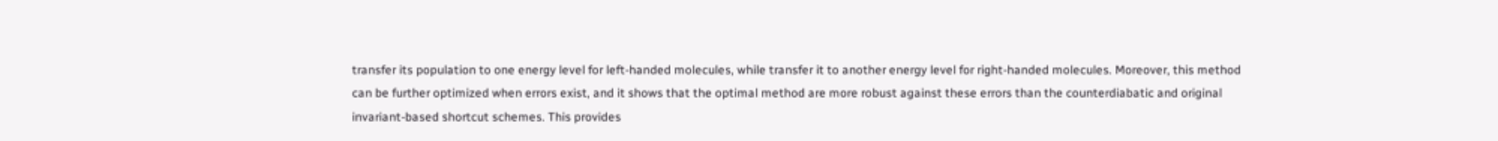transfer its population to one energy level for left-handed molecules, while transfer it to another energy level for right-handed molecules. Moreover, this method can be further optimized when errors exist, and it shows that the optimal method are more robust against these errors than the counterdiabatic and original invariant-based shortcut schemes. This provides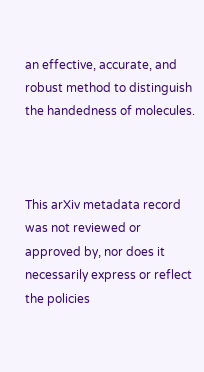an effective, accurate, and robust method to distinguish the handedness of molecules.



This arXiv metadata record was not reviewed or approved by, nor does it necessarily express or reflect the policies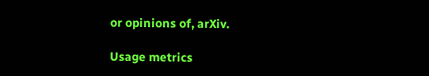or opinions of, arXiv.

Usage metrics